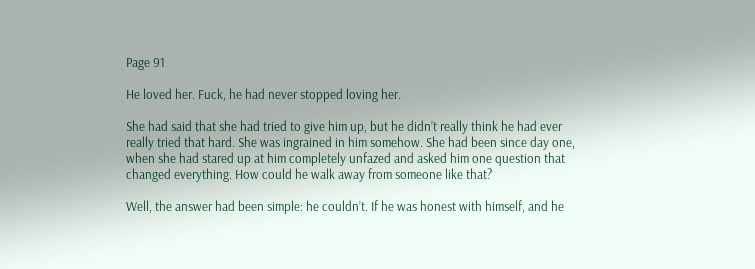Page 91

He loved her. Fuck, he had never stopped loving her.

She had said that she had tried to give him up, but he didn’t really think he had ever really tried that hard. She was ingrained in him somehow. She had been since day one, when she had stared up at him completely unfazed and asked him one question that changed everything. How could he walk away from someone like that?

Well, the answer had been simple: he couldn’t. If he was honest with himself, and he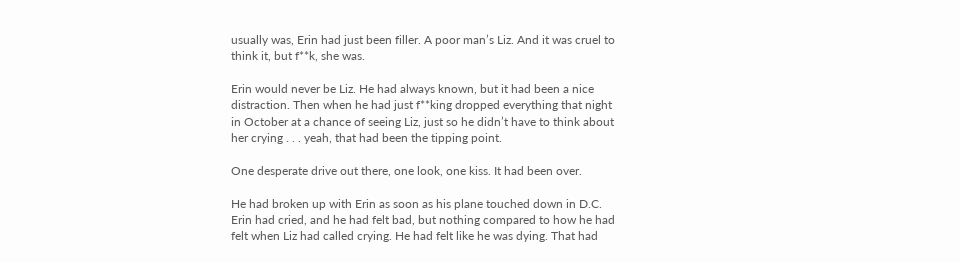usually was, Erin had just been filler. A poor man’s Liz. And it was cruel to think it, but f**k, she was.

Erin would never be Liz. He had always known, but it had been a nice distraction. Then when he had just f**king dropped everything that night in October at a chance of seeing Liz, just so he didn’t have to think about her crying . . . yeah, that had been the tipping point.

One desperate drive out there, one look, one kiss. It had been over.

He had broken up with Erin as soon as his plane touched down in D.C. Erin had cried, and he had felt bad, but nothing compared to how he had felt when Liz had called crying. He had felt like he was dying. That had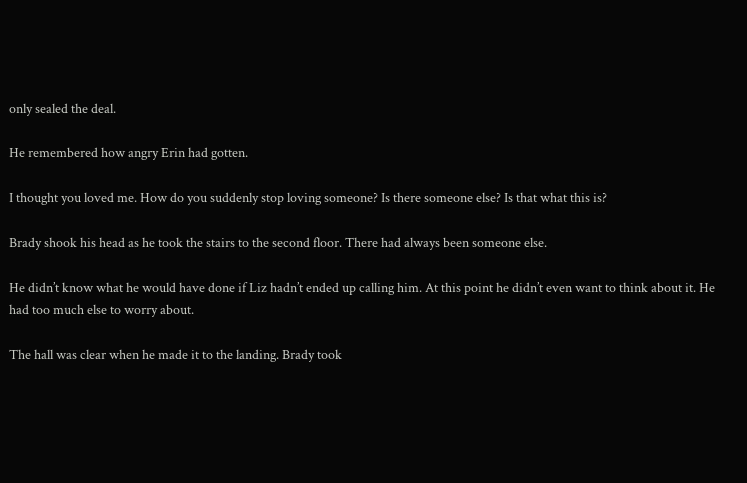only sealed the deal.

He remembered how angry Erin had gotten.

I thought you loved me. How do you suddenly stop loving someone? Is there someone else? Is that what this is?

Brady shook his head as he took the stairs to the second floor. There had always been someone else.

He didn’t know what he would have done if Liz hadn’t ended up calling him. At this point he didn’t even want to think about it. He had too much else to worry about.

The hall was clear when he made it to the landing. Brady took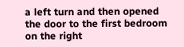a left turn and then opened the door to the first bedroom on the right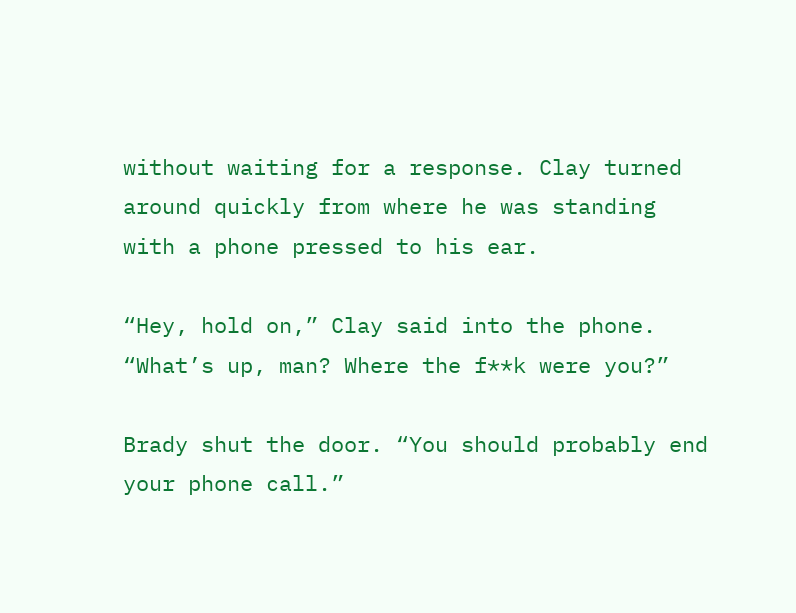without waiting for a response. Clay turned around quickly from where he was standing with a phone pressed to his ear.

“Hey, hold on,” Clay said into the phone. “What’s up, man? Where the f**k were you?”

Brady shut the door. “You should probably end your phone call.”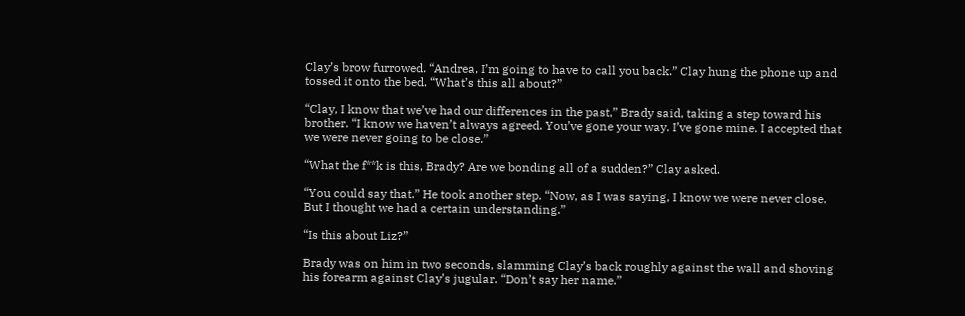Clay’s brow furrowed. “Andrea, I’m going to have to call you back.” Clay hung the phone up and tossed it onto the bed. “What’s this all about?”

“Clay, I know that we’ve had our differences in the past,” Brady said, taking a step toward his brother. “I know we haven’t always agreed. You’ve gone your way. I’ve gone mine. I accepted that we were never going to be close.”

“What the f**k is this, Brady? Are we bonding all of a sudden?” Clay asked.

“You could say that.” He took another step. “Now, as I was saying, I know we were never close. But I thought we had a certain understanding.”

“Is this about Liz?”

Brady was on him in two seconds, slamming Clay’s back roughly against the wall and shoving his forearm against Clay’s jugular. “Don’t say her name.”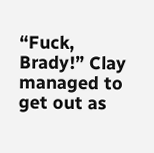“Fuck, Brady!” Clay managed to get out as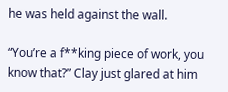he was held against the wall.

“You’re a f**king piece of work, you know that?” Clay just glared at him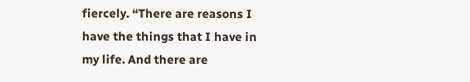fiercely. “There are reasons I have the things that I have in my life. And there are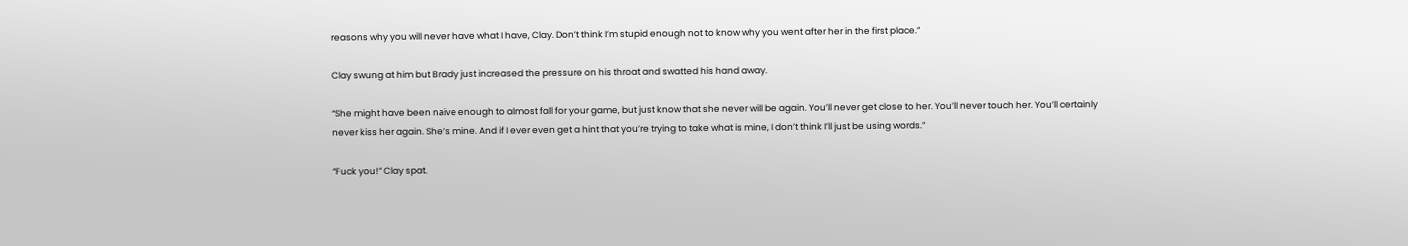reasons why you will never have what I have, Clay. Don’t think I’m stupid enough not to know why you went after her in the first place.”

Clay swung at him but Brady just increased the pressure on his throat and swatted his hand away.

“She might have been naïve enough to almost fall for your game, but just know that she never will be again. You’ll never get close to her. You’ll never touch her. You’ll certainly never kiss her again. She’s mine. And if I ever even get a hint that you’re trying to take what is mine, I don’t think I’ll just be using words.”

“Fuck you!” Clay spat.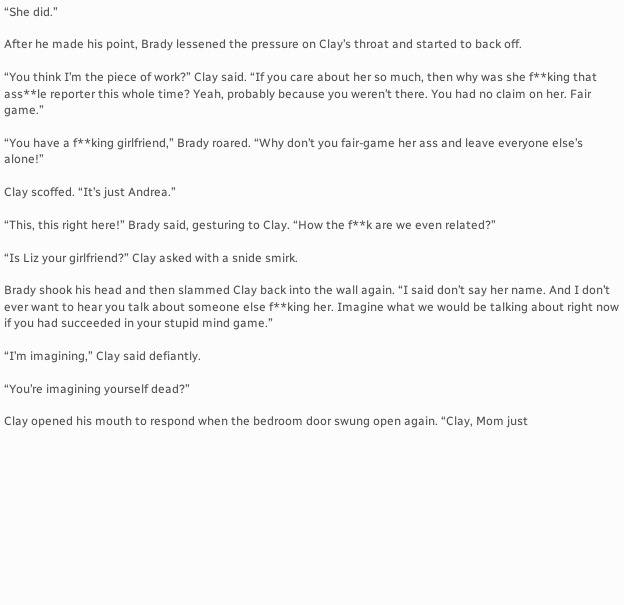“She did.”

After he made his point, Brady lessened the pressure on Clay’s throat and started to back off.

“You think I’m the piece of work?” Clay said. “If you care about her so much, then why was she f**king that ass**le reporter this whole time? Yeah, probably because you weren’t there. You had no claim on her. Fair game.”

“You have a f**king girlfriend,” Brady roared. “Why don’t you fair-game her ass and leave everyone else’s alone!”

Clay scoffed. “It’s just Andrea.”

“This, this right here!” Brady said, gesturing to Clay. “How the f**k are we even related?”

“Is Liz your girlfriend?” Clay asked with a snide smirk.

Brady shook his head and then slammed Clay back into the wall again. “I said don’t say her name. And I don’t ever want to hear you talk about someone else f**king her. Imagine what we would be talking about right now if you had succeeded in your stupid mind game.”

“I’m imagining,” Clay said defiantly.

“You’re imagining yourself dead?”

Clay opened his mouth to respond when the bedroom door swung open again. “Clay, Mom just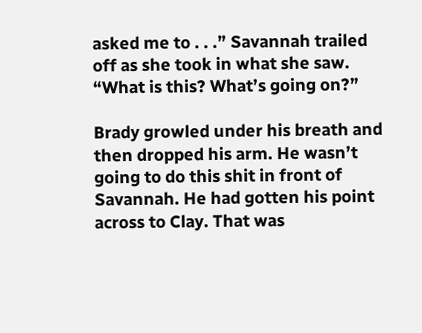asked me to . . .” Savannah trailed off as she took in what she saw. “What is this? What’s going on?”

Brady growled under his breath and then dropped his arm. He wasn’t going to do this shit in front of Savannah. He had gotten his point across to Clay. That was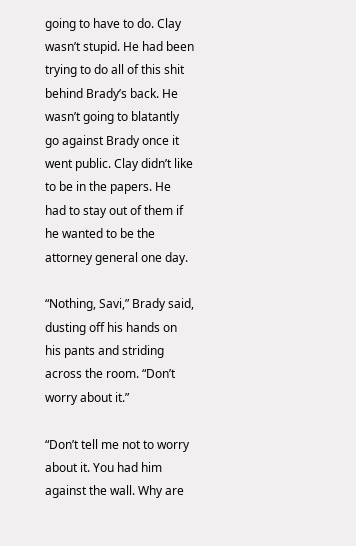going to have to do. Clay wasn’t stupid. He had been trying to do all of this shit behind Brady’s back. He wasn’t going to blatantly go against Brady once it went public. Clay didn’t like to be in the papers. He had to stay out of them if he wanted to be the attorney general one day.

“Nothing, Savi,” Brady said, dusting off his hands on his pants and striding across the room. “Don’t worry about it.”

“Don’t tell me not to worry about it. You had him against the wall. Why are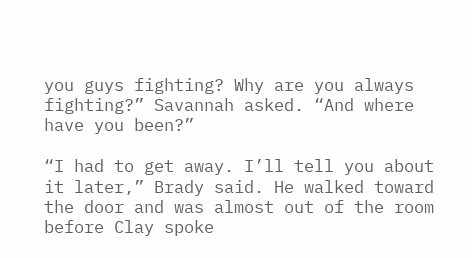you guys fighting? Why are you always fighting?” Savannah asked. “And where have you been?”

“I had to get away. I’ll tell you about it later,” Brady said. He walked toward the door and was almost out of the room before Clay spoke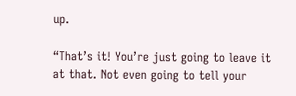up.

“That’s it! You’re just going to leave it at that. Not even going to tell your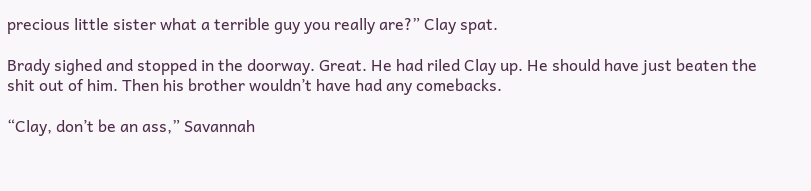precious little sister what a terrible guy you really are?” Clay spat.

Brady sighed and stopped in the doorway. Great. He had riled Clay up. He should have just beaten the shit out of him. Then his brother wouldn’t have had any comebacks.

“Clay, don’t be an ass,” Savannah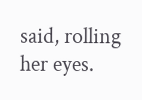said, rolling her eyes.